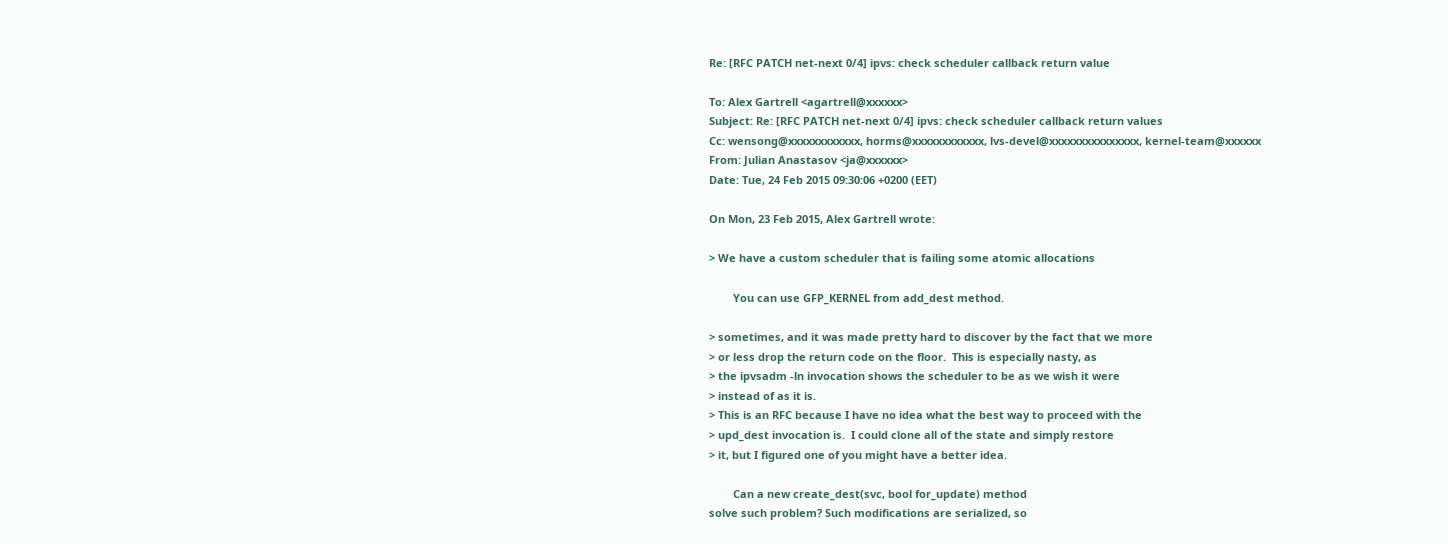Re: [RFC PATCH net-next 0/4] ipvs: check scheduler callback return value

To: Alex Gartrell <agartrell@xxxxxx>
Subject: Re: [RFC PATCH net-next 0/4] ipvs: check scheduler callback return values
Cc: wensong@xxxxxxxxxxxx, horms@xxxxxxxxxxxx, lvs-devel@xxxxxxxxxxxxxxx, kernel-team@xxxxxx
From: Julian Anastasov <ja@xxxxxx>
Date: Tue, 24 Feb 2015 09:30:06 +0200 (EET)

On Mon, 23 Feb 2015, Alex Gartrell wrote:

> We have a custom scheduler that is failing some atomic allocations

        You can use GFP_KERNEL from add_dest method.

> sometimes, and it was made pretty hard to discover by the fact that we more
> or less drop the return code on the floor.  This is especially nasty, as
> the ipvsadm -ln invocation shows the scheduler to be as we wish it were
> instead of as it is.
> This is an RFC because I have no idea what the best way to proceed with the
> upd_dest invocation is.  I could clone all of the state and simply restore
> it, but I figured one of you might have a better idea.

        Can a new create_dest(svc, bool for_update) method
solve such problem? Such modifications are serialized, so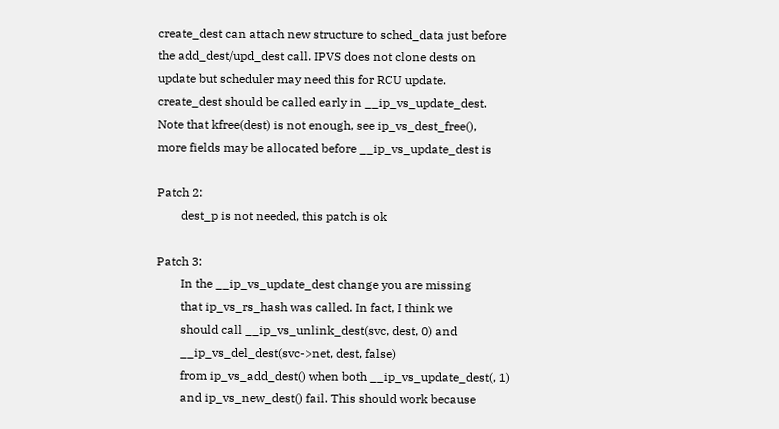create_dest can attach new structure to sched_data just before
the add_dest/upd_dest call. IPVS does not clone dests on
update but scheduler may need this for RCU update.
create_dest should be called early in __ip_vs_update_dest.
Note that kfree(dest) is not enough, see ip_vs_dest_free(),
more fields may be allocated before __ip_vs_update_dest is

Patch 2:
        dest_p is not needed, this patch is ok

Patch 3:
        In the __ip_vs_update_dest change you are missing
        that ip_vs_rs_hash was called. In fact, I think we
        should call __ip_vs_unlink_dest(svc, dest, 0) and
        __ip_vs_del_dest(svc->net, dest, false)
        from ip_vs_add_dest() when both __ip_vs_update_dest(, 1)
        and ip_vs_new_dest() fail. This should work because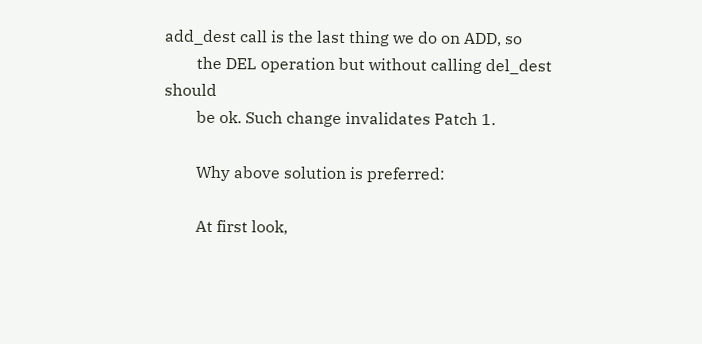add_dest call is the last thing we do on ADD, so
        the DEL operation but without calling del_dest should
        be ok. Such change invalidates Patch 1.

        Why above solution is preferred:

        At first look,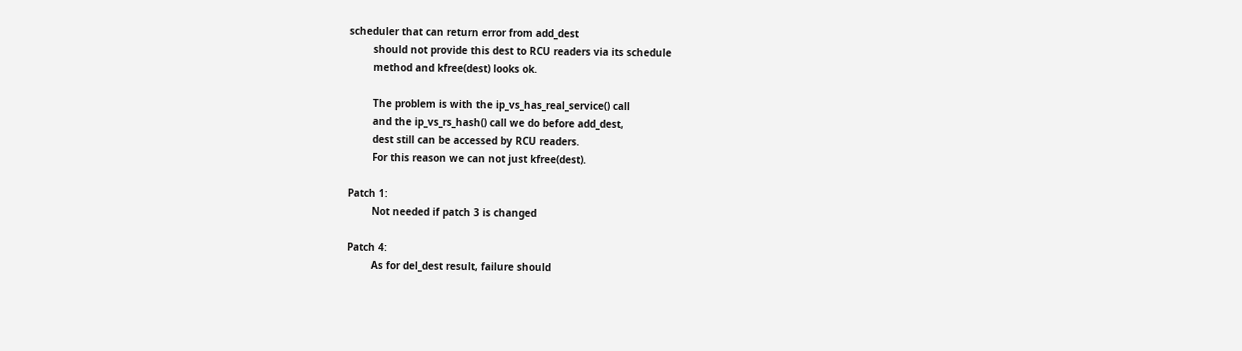scheduler that can return error from add_dest
        should not provide this dest to RCU readers via its schedule
        method and kfree(dest) looks ok.

        The problem is with the ip_vs_has_real_service() call
        and the ip_vs_rs_hash() call we do before add_dest,
        dest still can be accessed by RCU readers.
        For this reason we can not just kfree(dest).

Patch 1:
        Not needed if patch 3 is changed

Patch 4:
        As for del_dest result, failure should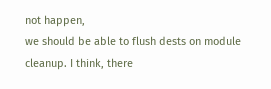not happen,
we should be able to flush dests on module cleanup. I think, there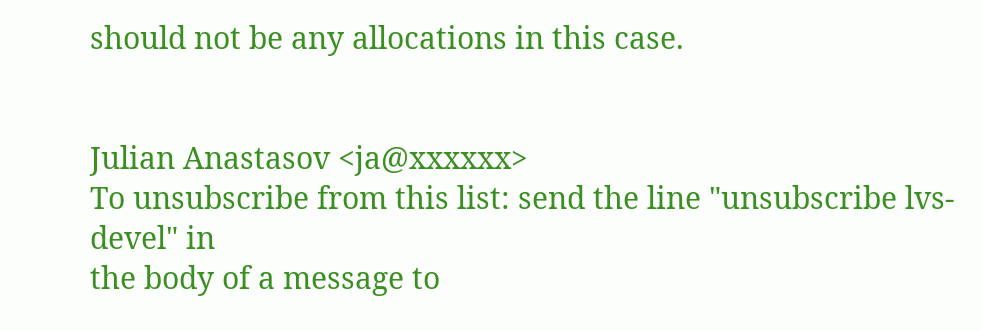should not be any allocations in this case.


Julian Anastasov <ja@xxxxxx>
To unsubscribe from this list: send the line "unsubscribe lvs-devel" in
the body of a message to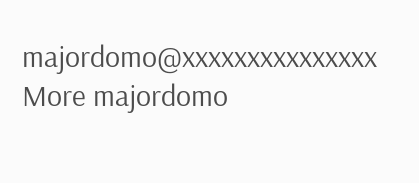majordomo@xxxxxxxxxxxxxxx
More majordomo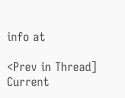info at

<Prev in Thread] Current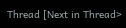Thread [Next in Thread>